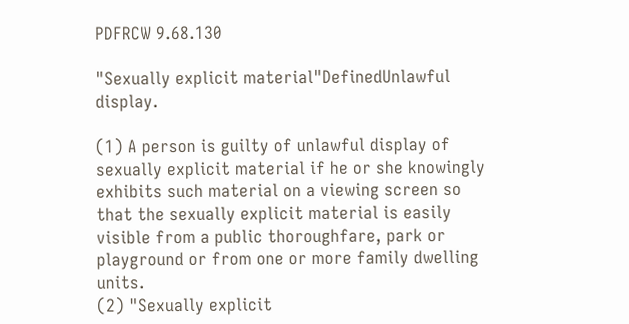PDFRCW 9.68.130

"Sexually explicit material"DefinedUnlawful display.

(1) A person is guilty of unlawful display of sexually explicit material if he or she knowingly exhibits such material on a viewing screen so that the sexually explicit material is easily visible from a public thoroughfare, park or playground or from one or more family dwelling units.
(2) "Sexually explicit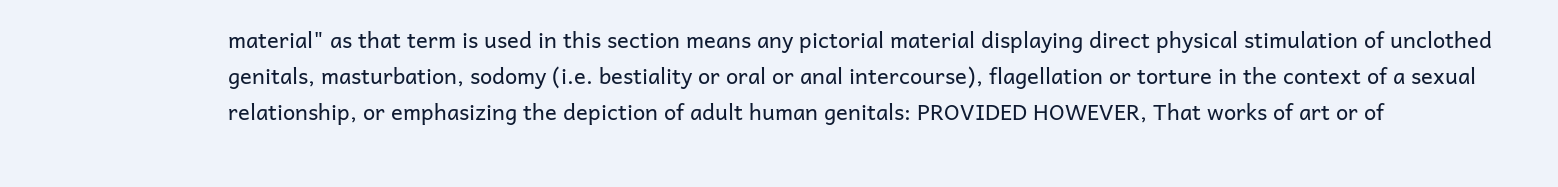material" as that term is used in this section means any pictorial material displaying direct physical stimulation of unclothed genitals, masturbation, sodomy (i.e. bestiality or oral or anal intercourse), flagellation or torture in the context of a sexual relationship, or emphasizing the depiction of adult human genitals: PROVIDED HOWEVER, That works of art or of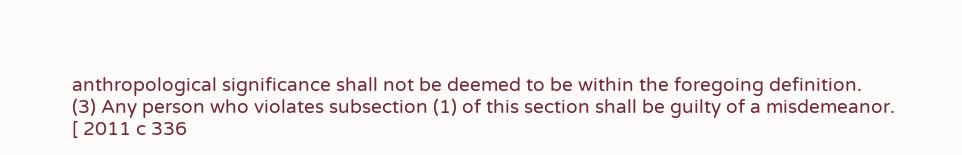anthropological significance shall not be deemed to be within the foregoing definition.
(3) Any person who violates subsection (1) of this section shall be guilty of a misdemeanor.
[ 2011 c 336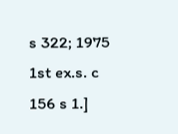s 322; 1975 1st ex.s. c 156 s 1.]